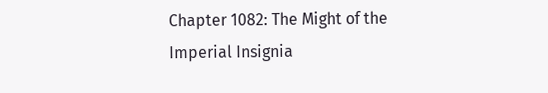Chapter 1082: The Might of the Imperial Insignia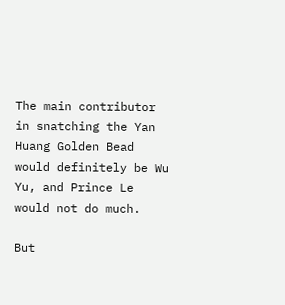The main contributor in snatching the Yan Huang Golden Bead would definitely be Wu Yu, and Prince Le would not do much.

But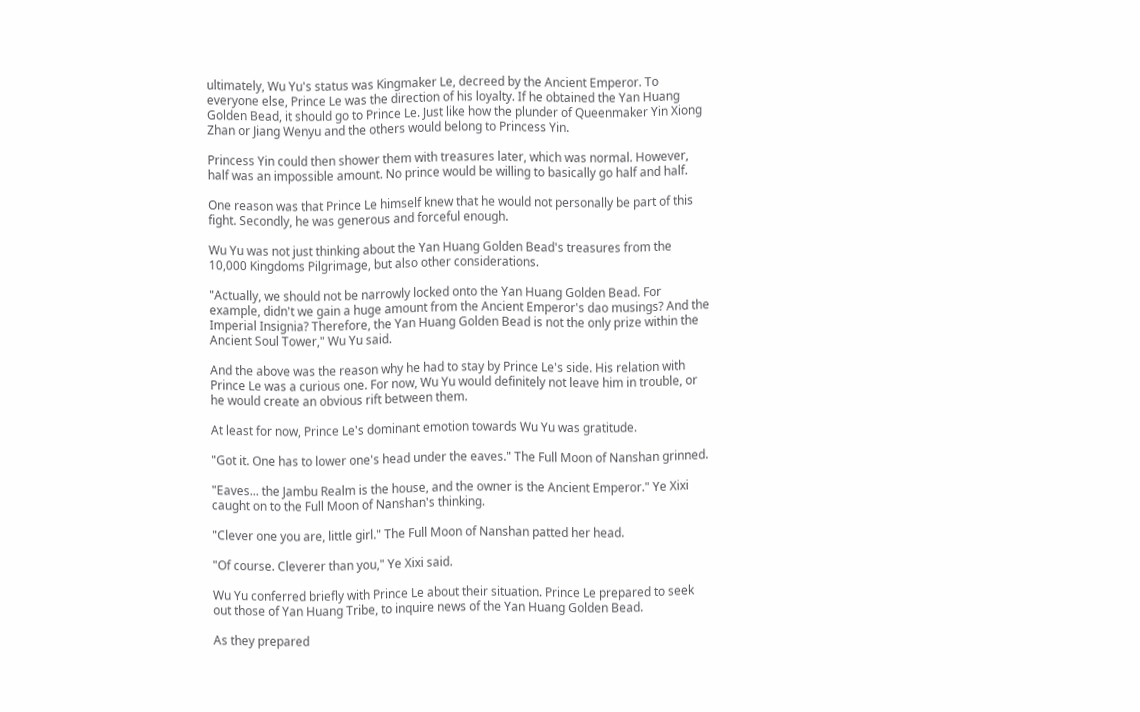ultimately, Wu Yu's status was Kingmaker Le, decreed by the Ancient Emperor. To everyone else, Prince Le was the direction of his loyalty. If he obtained the Yan Huang Golden Bead, it should go to Prince Le. Just like how the plunder of Queenmaker Yin Xiong Zhan or Jiang Wenyu and the others would belong to Princess Yin.

Princess Yin could then shower them with treasures later, which was normal. However, half was an impossible amount. No prince would be willing to basically go half and half.

One reason was that Prince Le himself knew that he would not personally be part of this fight. Secondly, he was generous and forceful enough.

Wu Yu was not just thinking about the Yan Huang Golden Bead's treasures from the 10,000 Kingdoms Pilgrimage, but also other considerations.

"Actually, we should not be narrowly locked onto the Yan Huang Golden Bead. For example, didn't we gain a huge amount from the Ancient Emperor's dao musings? And the Imperial Insignia? Therefore, the Yan Huang Golden Bead is not the only prize within the Ancient Soul Tower," Wu Yu said.

And the above was the reason why he had to stay by Prince Le's side. His relation with Prince Le was a curious one. For now, Wu Yu would definitely not leave him in trouble, or he would create an obvious rift between them.

At least for now, Prince Le's dominant emotion towards Wu Yu was gratitude.

"Got it. One has to lower one's head under the eaves." The Full Moon of Nanshan grinned.

"Eaves... the Jambu Realm is the house, and the owner is the Ancient Emperor." Ye Xixi caught on to the Full Moon of Nanshan's thinking.

"Clever one you are, little girl." The Full Moon of Nanshan patted her head.

"Of course. Cleverer than you," Ye Xixi said.

Wu Yu conferred briefly with Prince Le about their situation. Prince Le prepared to seek out those of Yan Huang Tribe, to inquire news of the Yan Huang Golden Bead.

As they prepared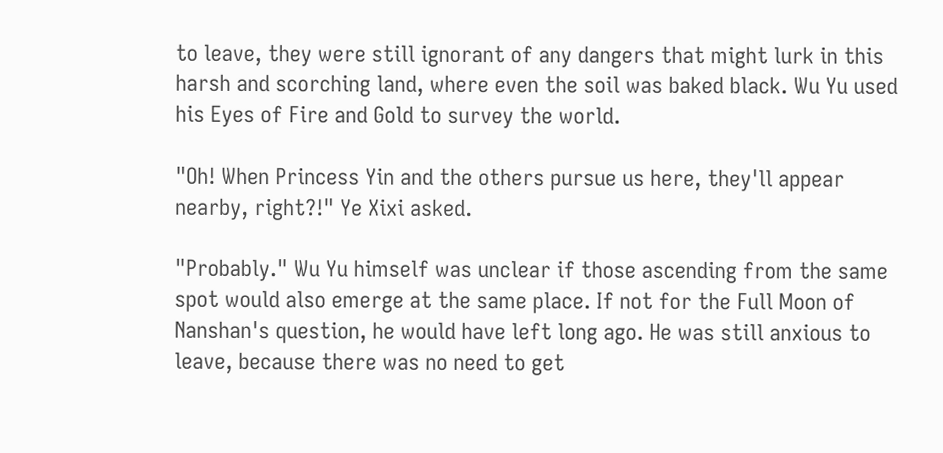to leave, they were still ignorant of any dangers that might lurk in this harsh and scorching land, where even the soil was baked black. Wu Yu used his Eyes of Fire and Gold to survey the world.

"Oh! When Princess Yin and the others pursue us here, they'll appear nearby, right?!" Ye Xixi asked.

"Probably." Wu Yu himself was unclear if those ascending from the same spot would also emerge at the same place. If not for the Full Moon of Nanshan's question, he would have left long ago. He was still anxious to leave, because there was no need to get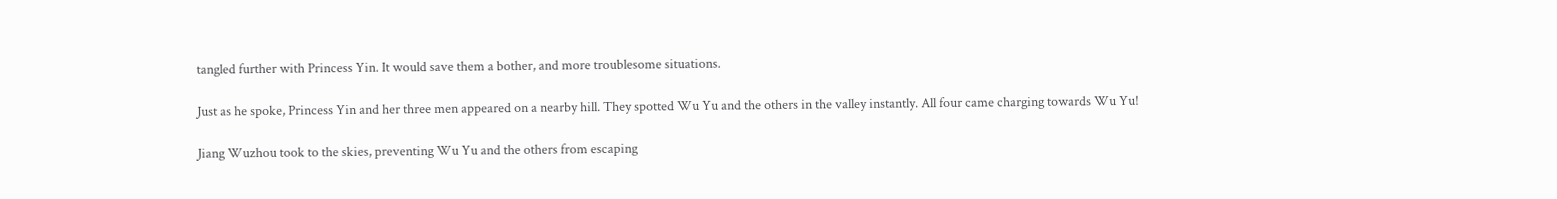tangled further with Princess Yin. It would save them a bother, and more troublesome situations.

Just as he spoke, Princess Yin and her three men appeared on a nearby hill. They spotted Wu Yu and the others in the valley instantly. All four came charging towards Wu Yu!

Jiang Wuzhou took to the skies, preventing Wu Yu and the others from escaping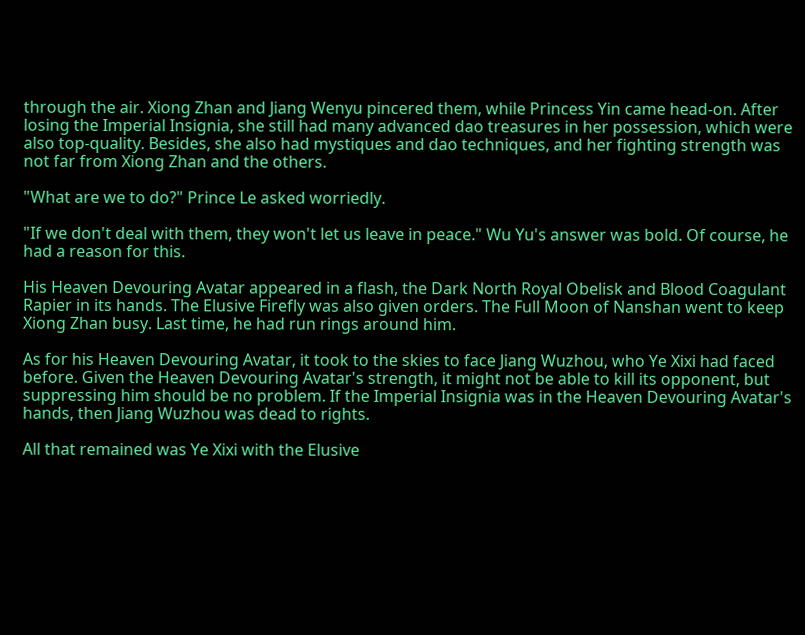through the air. Xiong Zhan and Jiang Wenyu pincered them, while Princess Yin came head-on. After losing the Imperial Insignia, she still had many advanced dao treasures in her possession, which were also top-quality. Besides, she also had mystiques and dao techniques, and her fighting strength was not far from Xiong Zhan and the others.

"What are we to do?" Prince Le asked worriedly.

"If we don't deal with them, they won't let us leave in peace." Wu Yu's answer was bold. Of course, he had a reason for this.

His Heaven Devouring Avatar appeared in a flash, the Dark North Royal Obelisk and Blood Coagulant Rapier in its hands. The Elusive Firefly was also given orders. The Full Moon of Nanshan went to keep Xiong Zhan busy. Last time, he had run rings around him.

As for his Heaven Devouring Avatar, it took to the skies to face Jiang Wuzhou, who Ye Xixi had faced before. Given the Heaven Devouring Avatar's strength, it might not be able to kill its opponent, but suppressing him should be no problem. If the Imperial Insignia was in the Heaven Devouring Avatar's hands, then Jiang Wuzhou was dead to rights.

All that remained was Ye Xixi with the Elusive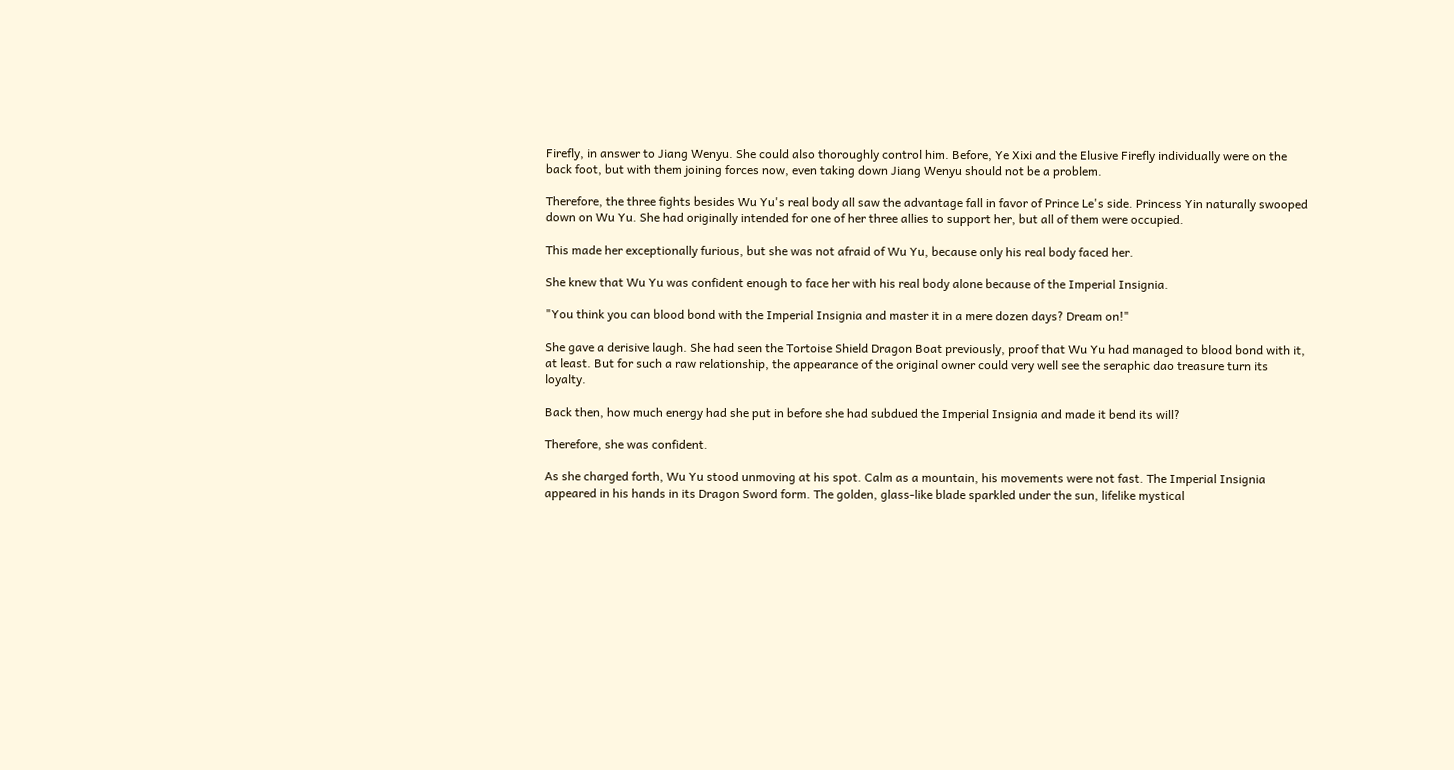Firefly, in answer to Jiang Wenyu. She could also thoroughly control him. Before, Ye Xixi and the Elusive Firefly individually were on the back foot, but with them joining forces now, even taking down Jiang Wenyu should not be a problem.

Therefore, the three fights besides Wu Yu's real body all saw the advantage fall in favor of Prince Le's side. Princess Yin naturally swooped down on Wu Yu. She had originally intended for one of her three allies to support her, but all of them were occupied.

This made her exceptionally furious, but she was not afraid of Wu Yu, because only his real body faced her.

She knew that Wu Yu was confident enough to face her with his real body alone because of the Imperial Insignia.

"You think you can blood bond with the Imperial Insignia and master it in a mere dozen days? Dream on!"

She gave a derisive laugh. She had seen the Tortoise Shield Dragon Boat previously, proof that Wu Yu had managed to blood bond with it, at least. But for such a raw relationship, the appearance of the original owner could very well see the seraphic dao treasure turn its loyalty.

Back then, how much energy had she put in before she had subdued the Imperial Insignia and made it bend its will?

Therefore, she was confident.

As she charged forth, Wu Yu stood unmoving at his spot. Calm as a mountain, his movements were not fast. The Imperial Insignia appeared in his hands in its Dragon Sword form. The golden, glass-like blade sparkled under the sun, lifelike mystical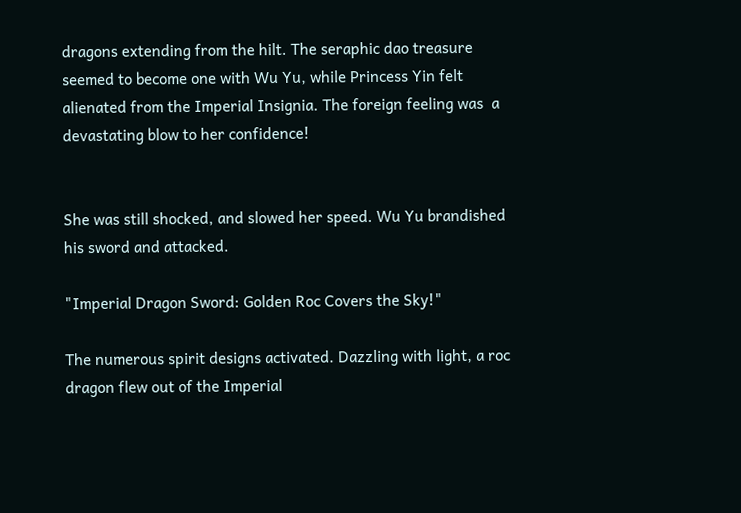dragons extending from the hilt. The seraphic dao treasure seemed to become one with Wu Yu, while Princess Yin felt alienated from the Imperial Insignia. The foreign feeling was  a devastating blow to her confidence!


She was still shocked, and slowed her speed. Wu Yu brandished his sword and attacked.

"Imperial Dragon Sword: Golden Roc Covers the Sky!"

The numerous spirit designs activated. Dazzling with light, a roc dragon flew out of the Imperial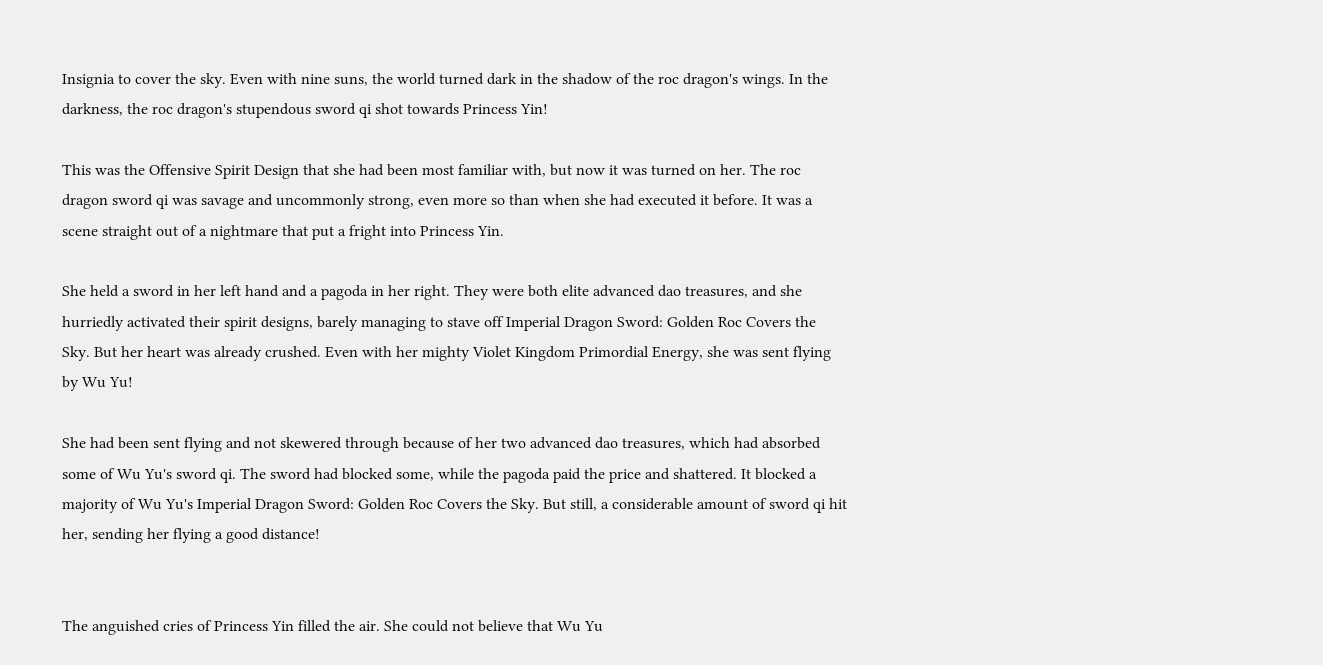Insignia to cover the sky. Even with nine suns, the world turned dark in the shadow of the roc dragon's wings. In the darkness, the roc dragon's stupendous sword qi shot towards Princess Yin!

This was the Offensive Spirit Design that she had been most familiar with, but now it was turned on her. The roc dragon sword qi was savage and uncommonly strong, even more so than when she had executed it before. It was a scene straight out of a nightmare that put a fright into Princess Yin.

She held a sword in her left hand and a pagoda in her right. They were both elite advanced dao treasures, and she hurriedly activated their spirit designs, barely managing to stave off Imperial Dragon Sword: Golden Roc Covers the Sky. But her heart was already crushed. Even with her mighty Violet Kingdom Primordial Energy, she was sent flying by Wu Yu!

She had been sent flying and not skewered through because of her two advanced dao treasures, which had absorbed some of Wu Yu's sword qi. The sword had blocked some, while the pagoda paid the price and shattered. It blocked a majority of Wu Yu's Imperial Dragon Sword: Golden Roc Covers the Sky. But still, a considerable amount of sword qi hit her, sending her flying a good distance!


The anguished cries of Princess Yin filled the air. She could not believe that Wu Yu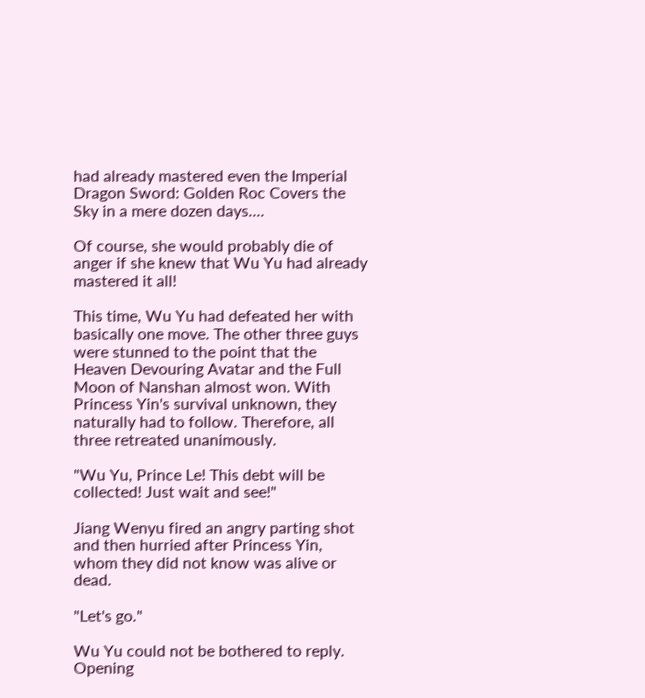had already mastered even the Imperial Dragon Sword: Golden Roc Covers the Sky in a mere dozen days....

Of course, she would probably die of anger if she knew that Wu Yu had already mastered it all!

This time, Wu Yu had defeated her with basically one move. The other three guys were stunned to the point that the Heaven Devouring Avatar and the Full Moon of Nanshan almost won. With Princess Yin's survival unknown, they naturally had to follow. Therefore, all three retreated unanimously.

"Wu Yu, Prince Le! This debt will be collected! Just wait and see!"

Jiang Wenyu fired an angry parting shot and then hurried after Princess Yin, whom they did not know was alive or dead.

"Let's go."

Wu Yu could not be bothered to reply. Opening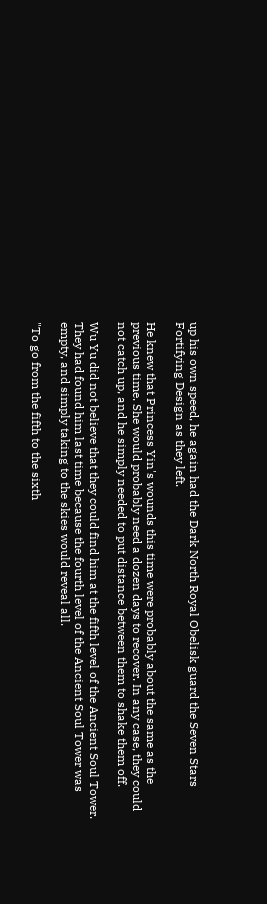up his own speed, he again had the Dark North Royal Obelisk guard the Seven Stars Fortifying Design as they left.

He knew that Princess Yin's wounds this time were probably about the same as the previous time. She would probably need a dozen days to recover. In any case, they could not catch up, and he simply needed to put distance between them to shake them off.

Wu Yu did not believe that they could find him at the fifth level of the Ancient Soul Tower. They had found him last time because the fourth level of the Ancient Soul Tower was empty, and simply taking to the skies would reveal all.

"To go from the fifth to the sixth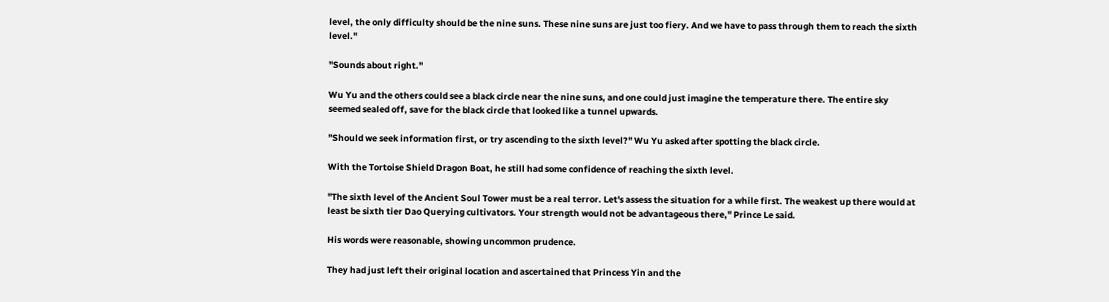level, the only difficulty should be the nine suns. These nine suns are just too fiery. And we have to pass through them to reach the sixth level."

"Sounds about right."

Wu Yu and the others could see a black circle near the nine suns, and one could just imagine the temperature there. The entire sky seemed sealed off, save for the black circle that looked like a tunnel upwards.

"Should we seek information first, or try ascending to the sixth level?" Wu Yu asked after spotting the black circle.

With the Tortoise Shield Dragon Boat, he still had some confidence of reaching the sixth level.

"The sixth level of the Ancient Soul Tower must be a real terror. Let's assess the situation for a while first. The weakest up there would at least be sixth tier Dao Querying cultivators. Your strength would not be advantageous there," Prince Le said.

His words were reasonable, showing uncommon prudence.

They had just left their original location and ascertained that Princess Yin and the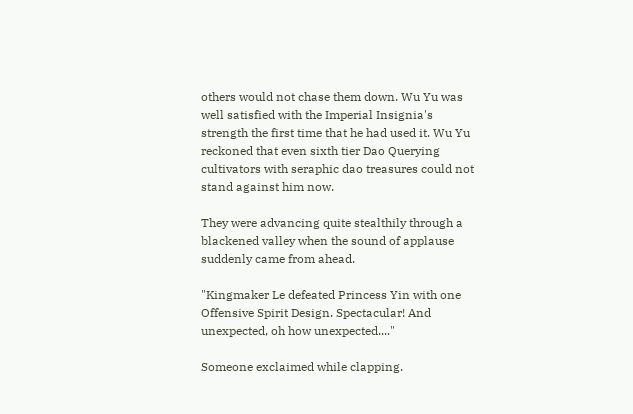others would not chase them down. Wu Yu was well satisfied with the Imperial Insignia's strength the first time that he had used it. Wu Yu reckoned that even sixth tier Dao Querying cultivators with seraphic dao treasures could not stand against him now.

They were advancing quite stealthily through a blackened valley when the sound of applause suddenly came from ahead.

"Kingmaker Le defeated Princess Yin with one Offensive Spirit Design. Spectacular! And unexpected, oh how unexpected...."

Someone exclaimed while clapping.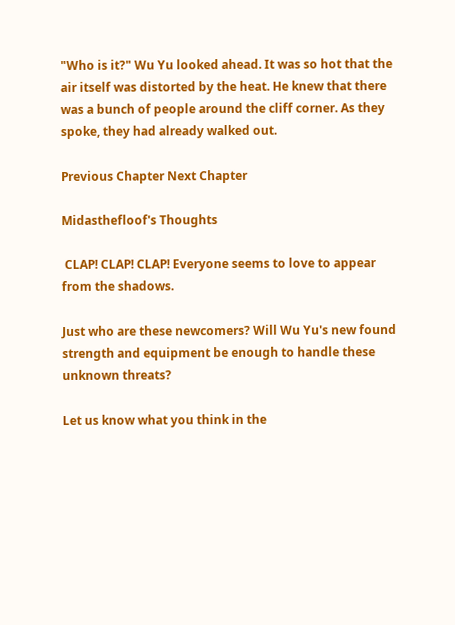"Who is it?" Wu Yu looked ahead. It was so hot that the air itself was distorted by the heat. He knew that there was a bunch of people around the cliff corner. As they spoke, they had already walked out.

Previous Chapter Next Chapter

Midasthefloof's Thoughts

 CLAP! CLAP! CLAP! Everyone seems to love to appear from the shadows.

Just who are these newcomers? Will Wu Yu's new found strength and equipment be enough to handle these unknown threats?

Let us know what you think in the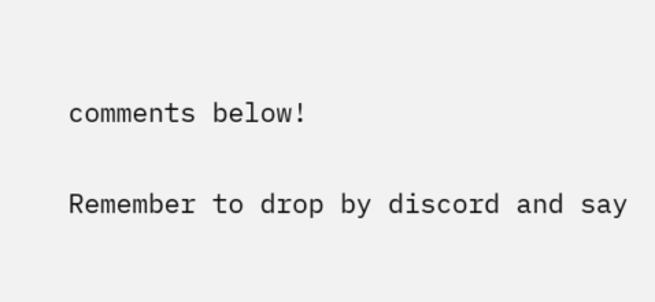comments below!

Remember to drop by discord and say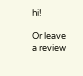hi!

Or leave a review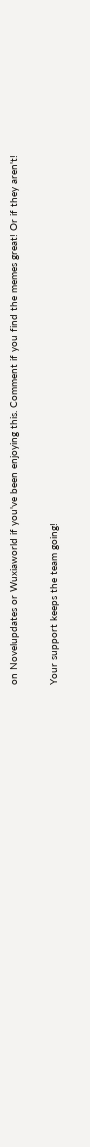on Novelupdates or Wuxiaworld if you've been enjoying this. Comment if you find the memes great! Or if they aren't!

Your support keeps the team going!